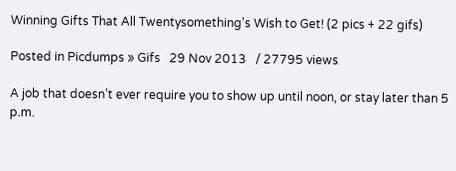Winning Gifts That All Twentysomething's Wish to Get! (2 pics + 22 gifs)

Posted in Picdumps » Gifs   29 Nov 2013   / 27795 views

A job that doesn’t ever require you to show up until noon, or stay later than 5 p.m.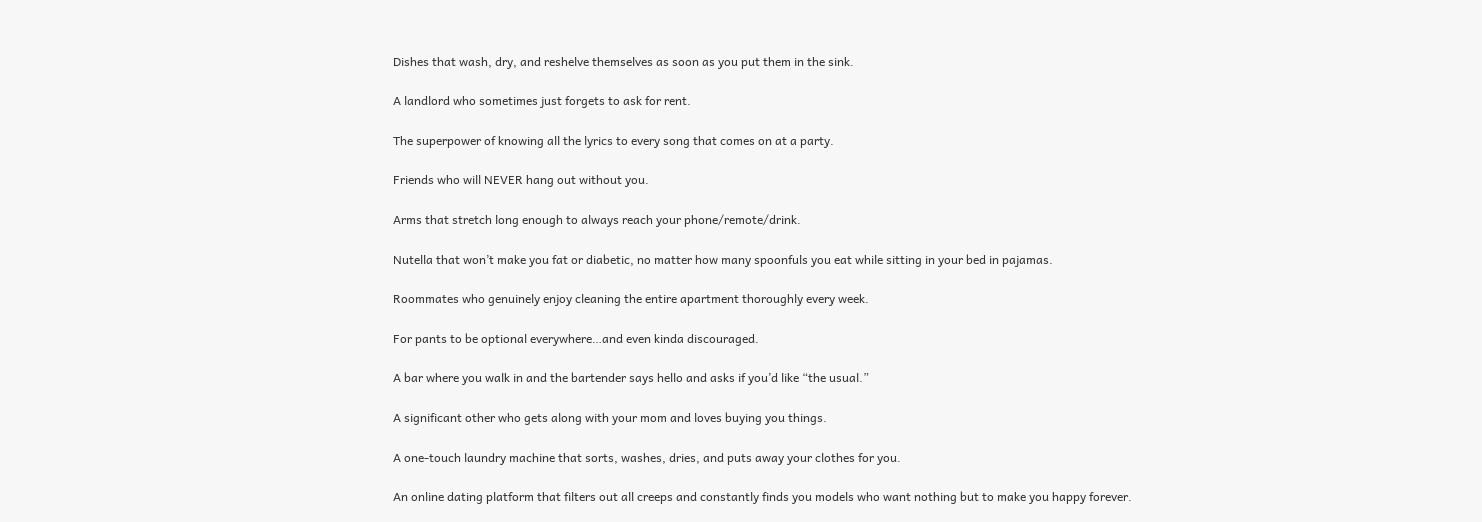Dishes that wash, dry, and reshelve themselves as soon as you put them in the sink.

A landlord who sometimes just forgets to ask for rent.

The superpower of knowing all the lyrics to every song that comes on at a party.

Friends who will NEVER hang out without you.

Arms that stretch long enough to always reach your phone/remote/drink.

Nutella that won’t make you fat or diabetic, no matter how many spoonfuls you eat while sitting in your bed in pajamas.

Roommates who genuinely enjoy cleaning the entire apartment thoroughly every week.

For pants to be optional everywhere…and even kinda discouraged.

A bar where you walk in and the bartender says hello and asks if you’d like “the usual.”

A significant other who gets along with your mom and loves buying you things.

A one-touch laundry machine that sorts, washes, dries, and puts away your clothes for you.

An online dating platform that filters out all creeps and constantly finds you models who want nothing but to make you happy forever.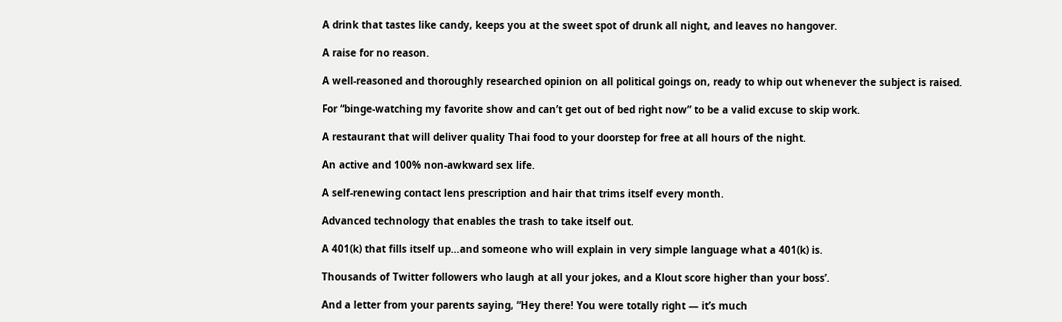A drink that tastes like candy, keeps you at the sweet spot of drunk all night, and leaves no hangover.

A raise for no reason.

A well-reasoned and thoroughly researched opinion on all political goings on, ready to whip out whenever the subject is raised.

For “binge-watching my favorite show and can’t get out of bed right now” to be a valid excuse to skip work.

A restaurant that will deliver quality Thai food to your doorstep for free at all hours of the night.

An active and 100% non-awkward sex life.

A self-renewing contact lens prescription and hair that trims itself every month.

Advanced technology that enables the trash to take itself out.

A 401(k) that fills itself up…and someone who will explain in very simple language what a 401(k) is.

Thousands of Twitter followers who laugh at all your jokes, and a Klout score higher than your boss’.

And a letter from your parents saying, “Hey there! You were totally right — it’s much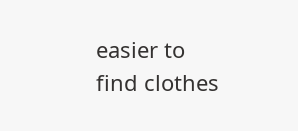easier to find clothes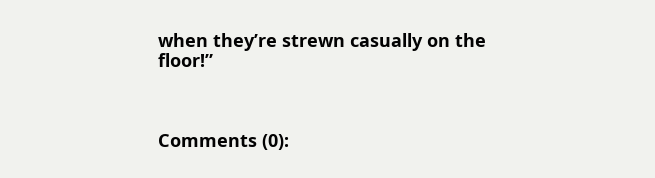when they’re strewn casually on the floor!”



Comments (0):